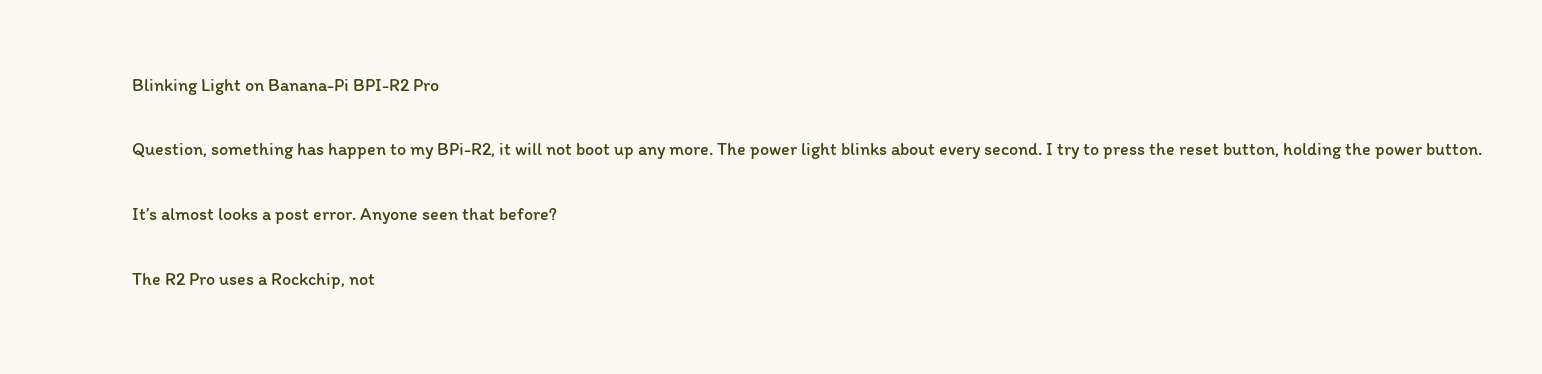Blinking Light on Banana-Pi BPI-R2 Pro

Question, something has happen to my BPi-R2, it will not boot up any more. The power light blinks about every second. I try to press the reset button, holding the power button.

It’s almost looks a post error. Anyone seen that before?

The R2 Pro uses a Rockchip, not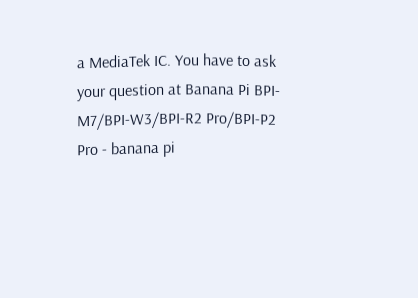a MediaTek IC. You have to ask your question at Banana Pi BPI-M7/BPI-W3/BPI-R2 Pro/BPI-P2 Pro - banana pi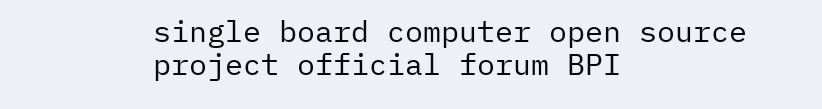single board computer open source project official forum BPI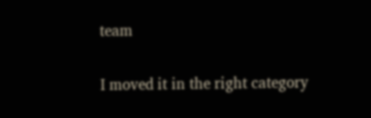team

I moved it in the right category